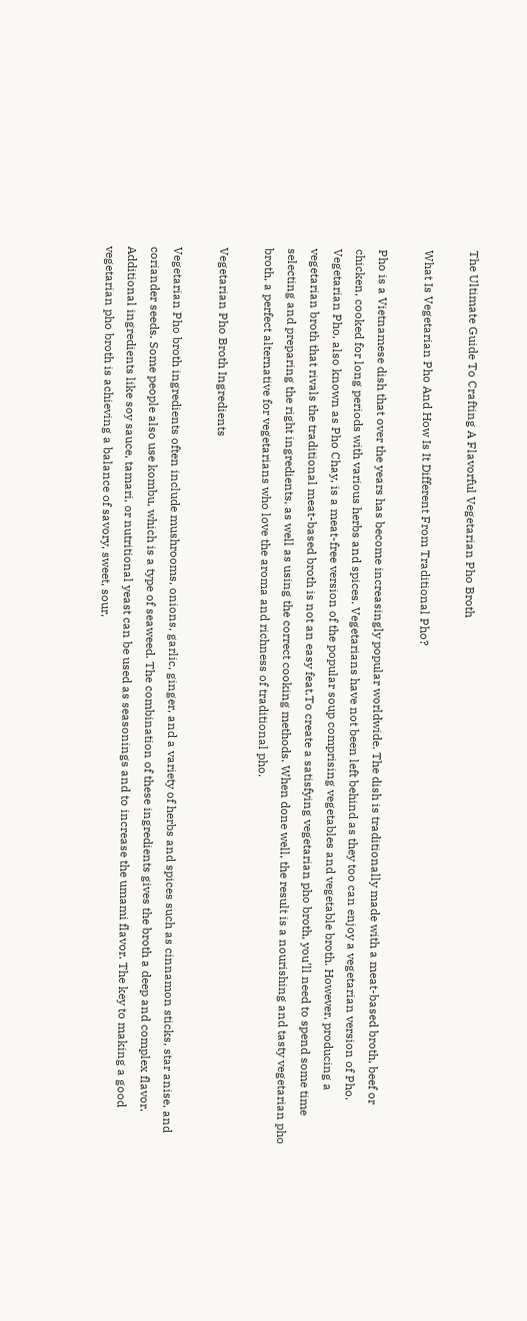The Ultimate Guide To Crafting A Flavorful Vegetarian Pho Broth

What Is Vegetarian Pho And How Is It Different From Traditional Pho?

Pho is a Vietnamese dish that over the years has become increasingly popular worldwide. The dish is traditionally made with a meat-based broth, beef or chicken, cooked for long periods with various herbs and spices. Vegetarians have not been left behind as they too can enjoy a vegetarian version of Pho. Vegetarian Pho, also known as Pho Chay, is a meat-free version of the popular soup comprising vegetables and vegetable broth. However, producing a vegetarian broth that rivals the traditional meat-based broth is not an easy feat.To create a satisfying vegetarian pho broth, you’ll need to spend some time selecting and preparing the right ingredients, as well as using the correct cooking methods. When done well, the result is a nourishing and tasty vegetarian pho broth, a perfect alternative for vegetarians who love the aroma and richness of traditional pho.

Vegetarian Pho Broth Ingredients

Vegetarian Pho broth ingredients often include mushrooms, onions, garlic, ginger, and a variety of herbs and spices such as cinnamon sticks, star anise, and coriander seeds. Some people also use kombu, which is a type of seaweed. The combination of these ingredients gives the broth a deep and complex flavor. Additional ingredients like soy sauce, tamari, or nutritional yeast can be used as seasonings and to increase the umami flavor. The key to making a good vegetarian pho broth is achieving a balance of savory, sweet, sour,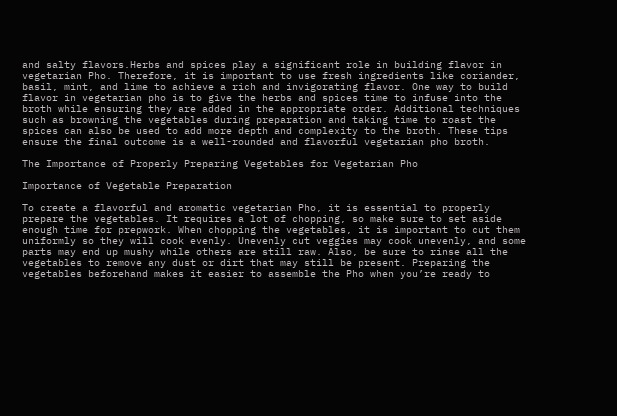and salty flavors.Herbs and spices play a significant role in building flavor in vegetarian Pho. Therefore, it is important to use fresh ingredients like coriander, basil, mint, and lime to achieve a rich and invigorating flavor. One way to build flavor in vegetarian pho is to give the herbs and spices time to infuse into the broth while ensuring they are added in the appropriate order. Additional techniques such as browning the vegetables during preparation and taking time to roast the spices can also be used to add more depth and complexity to the broth. These tips ensure the final outcome is a well-rounded and flavorful vegetarian pho broth.

The Importance of Properly Preparing Vegetables for Vegetarian Pho

Importance of Vegetable Preparation

To create a flavorful and aromatic vegetarian Pho, it is essential to properly prepare the vegetables. It requires a lot of chopping, so make sure to set aside enough time for prepwork. When chopping the vegetables, it is important to cut them uniformly so they will cook evenly. Unevenly cut veggies may cook unevenly, and some parts may end up mushy while others are still raw. Also, be sure to rinse all the vegetables to remove any dust or dirt that may still be present. Preparing the vegetables beforehand makes it easier to assemble the Pho when you’re ready to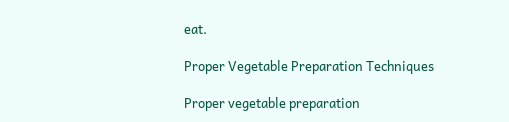eat.

Proper Vegetable Preparation Techniques

Proper vegetable preparation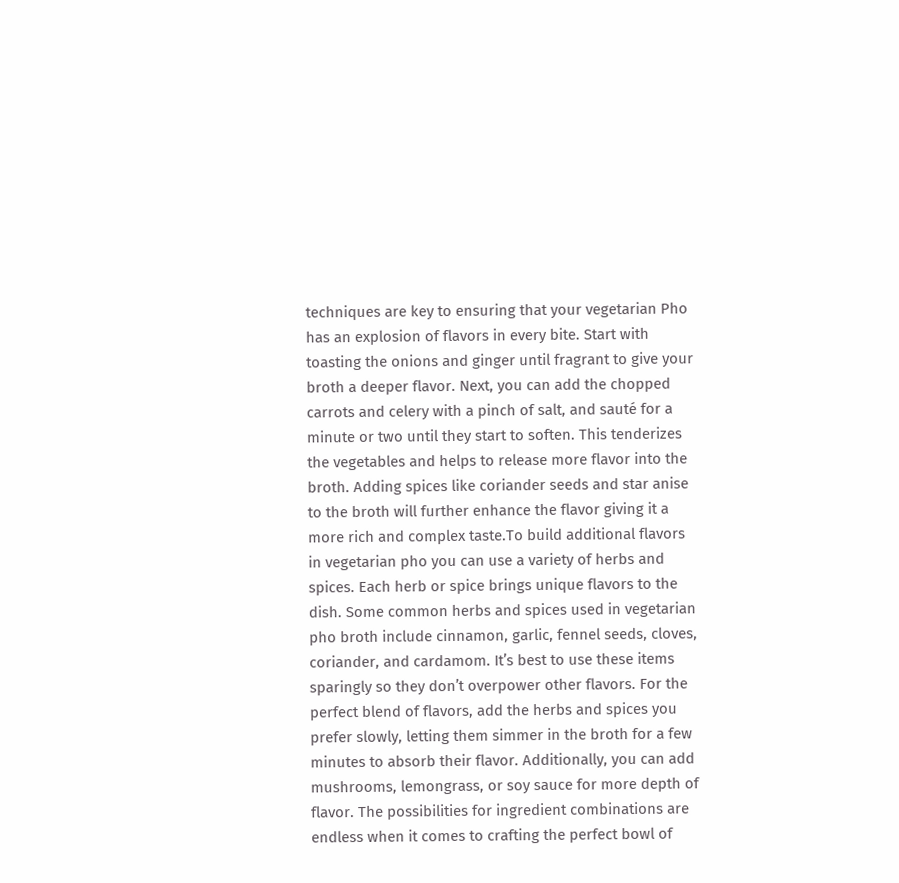techniques are key to ensuring that your vegetarian Pho has an explosion of flavors in every bite. Start with toasting the onions and ginger until fragrant to give your broth a deeper flavor. Next, you can add the chopped carrots and celery with a pinch of salt, and sauté for a minute or two until they start to soften. This tenderizes the vegetables and helps to release more flavor into the broth. Adding spices like coriander seeds and star anise to the broth will further enhance the flavor giving it a more rich and complex taste.To build additional flavors in vegetarian pho you can use a variety of herbs and spices. Each herb or spice brings unique flavors to the dish. Some common herbs and spices used in vegetarian pho broth include cinnamon, garlic, fennel seeds, cloves, coriander, and cardamom. It’s best to use these items sparingly so they don’t overpower other flavors. For the perfect blend of flavors, add the herbs and spices you prefer slowly, letting them simmer in the broth for a few minutes to absorb their flavor. Additionally, you can add mushrooms, lemongrass, or soy sauce for more depth of flavor. The possibilities for ingredient combinations are endless when it comes to crafting the perfect bowl of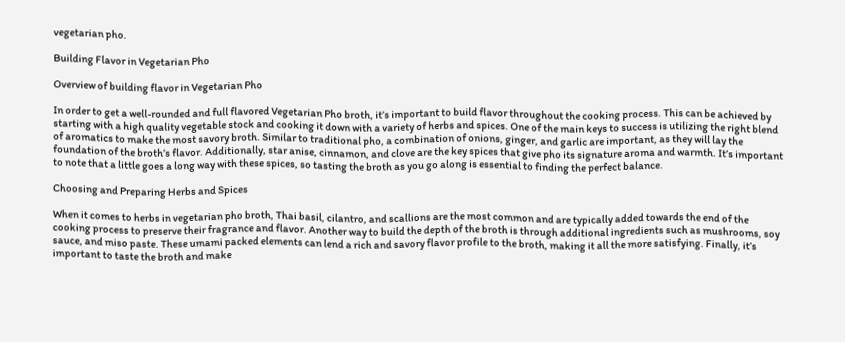vegetarian pho.

Building Flavor in Vegetarian Pho

Overview of building flavor in Vegetarian Pho

In order to get a well-rounded and full flavored Vegetarian Pho broth, it’s important to build flavor throughout the cooking process. This can be achieved by starting with a high quality vegetable stock and cooking it down with a variety of herbs and spices. One of the main keys to success is utilizing the right blend of aromatics to make the most savory broth. Similar to traditional pho, a combination of onions, ginger, and garlic are important, as they will lay the foundation of the broth’s flavor. Additionally, star anise, cinnamon, and clove are the key spices that give pho its signature aroma and warmth. It’s important to note that a little goes a long way with these spices, so tasting the broth as you go along is essential to finding the perfect balance.

Choosing and Preparing Herbs and Spices

When it comes to herbs in vegetarian pho broth, Thai basil, cilantro, and scallions are the most common and are typically added towards the end of the cooking process to preserve their fragrance and flavor. Another way to build the depth of the broth is through additional ingredients such as mushrooms, soy sauce, and miso paste. These umami packed elements can lend a rich and savory flavor profile to the broth, making it all the more satisfying. Finally, it’s important to taste the broth and make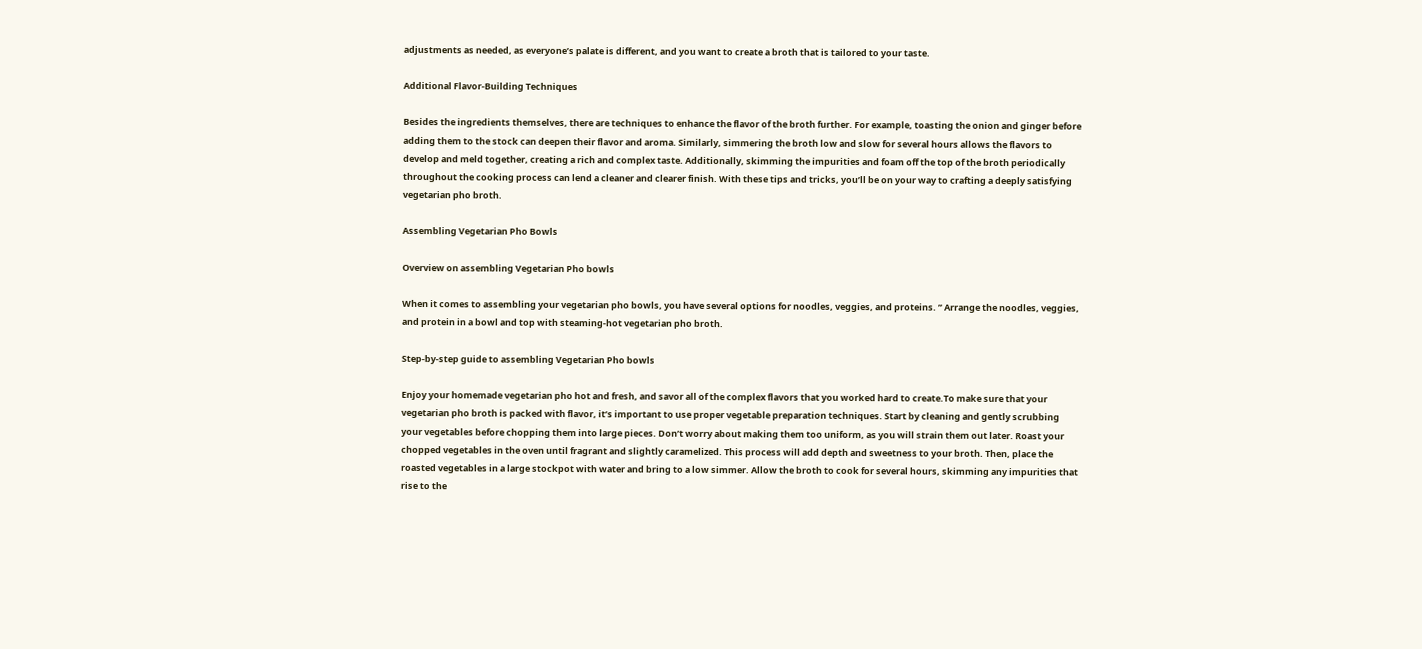adjustments as needed, as everyone’s palate is different, and you want to create a broth that is tailored to your taste.

Additional Flavor-Building Techniques

Besides the ingredients themselves, there are techniques to enhance the flavor of the broth further. For example, toasting the onion and ginger before adding them to the stock can deepen their flavor and aroma. Similarly, simmering the broth low and slow for several hours allows the flavors to develop and meld together, creating a rich and complex taste. Additionally, skimming the impurities and foam off the top of the broth periodically throughout the cooking process can lend a cleaner and clearer finish. With these tips and tricks, you’ll be on your way to crafting a deeply satisfying vegetarian pho broth.

Assembling Vegetarian Pho Bowls

Overview on assembling Vegetarian Pho bowls

When it comes to assembling your vegetarian pho bowls, you have several options for noodles, veggies, and proteins. ” Arrange the noodles, veggies, and protein in a bowl and top with steaming-hot vegetarian pho broth.

Step-by-step guide to assembling Vegetarian Pho bowls

Enjoy your homemade vegetarian pho hot and fresh, and savor all of the complex flavors that you worked hard to create.To make sure that your vegetarian pho broth is packed with flavor, it’s important to use proper vegetable preparation techniques. Start by cleaning and gently scrubbing your vegetables before chopping them into large pieces. Don’t worry about making them too uniform, as you will strain them out later. Roast your chopped vegetables in the oven until fragrant and slightly caramelized. This process will add depth and sweetness to your broth. Then, place the roasted vegetables in a large stockpot with water and bring to a low simmer. Allow the broth to cook for several hours, skimming any impurities that rise to the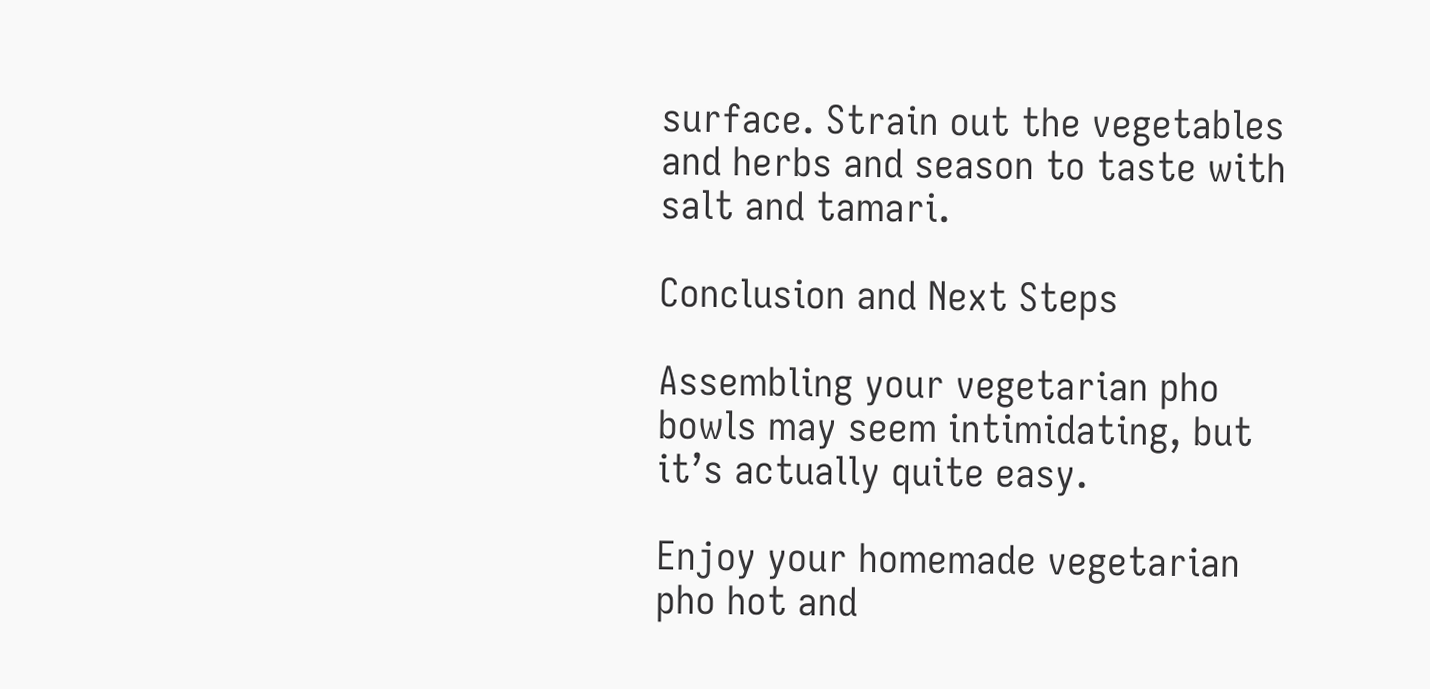surface. Strain out the vegetables and herbs and season to taste with salt and tamari.

Conclusion and Next Steps

Assembling your vegetarian pho bowls may seem intimidating, but it’s actually quite easy.

Enjoy your homemade vegetarian pho hot and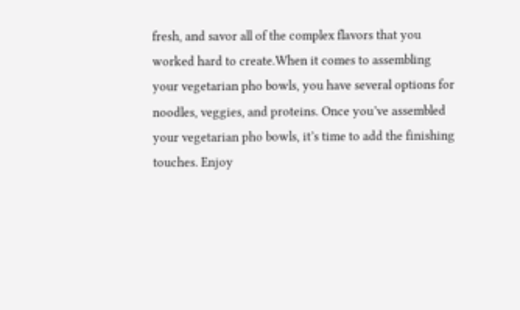fresh, and savor all of the complex flavors that you worked hard to create.When it comes to assembling your vegetarian pho bowls, you have several options for noodles, veggies, and proteins. Once you’ve assembled your vegetarian pho bowls, it’s time to add the finishing touches. Enjoy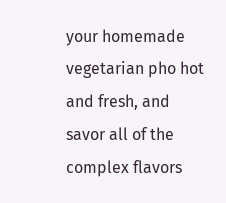your homemade vegetarian pho hot and fresh, and savor all of the complex flavors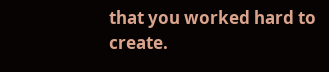that you worked hard to create.